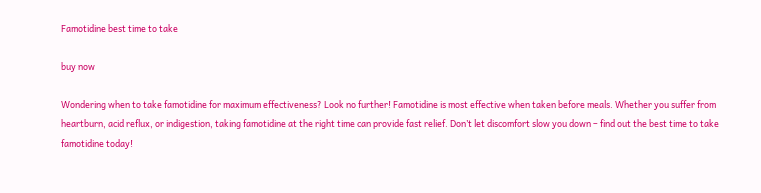Famotidine best time to take

buy now

Wondering when to take famotidine for maximum effectiveness? Look no further! Famotidine is most effective when taken before meals. Whether you suffer from heartburn, acid reflux, or indigestion, taking famotidine at the right time can provide fast relief. Don’t let discomfort slow you down – find out the best time to take famotidine today!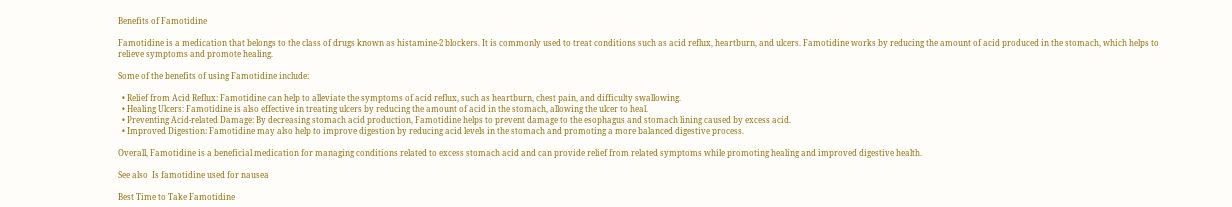Benefits of Famotidine

Famotidine is a medication that belongs to the class of drugs known as histamine-2 blockers. It is commonly used to treat conditions such as acid reflux, heartburn, and ulcers. Famotidine works by reducing the amount of acid produced in the stomach, which helps to relieve symptoms and promote healing.

Some of the benefits of using Famotidine include:

  • Relief from Acid Reflux: Famotidine can help to alleviate the symptoms of acid reflux, such as heartburn, chest pain, and difficulty swallowing.
  • Healing Ulcers: Famotidine is also effective in treating ulcers by reducing the amount of acid in the stomach, allowing the ulcer to heal.
  • Preventing Acid-related Damage: By decreasing stomach acid production, Famotidine helps to prevent damage to the esophagus and stomach lining caused by excess acid.
  • Improved Digestion: Famotidine may also help to improve digestion by reducing acid levels in the stomach and promoting a more balanced digestive process.

Overall, Famotidine is a beneficial medication for managing conditions related to excess stomach acid and can provide relief from related symptoms while promoting healing and improved digestive health.

See also  Is famotidine used for nausea

Best Time to Take Famotidine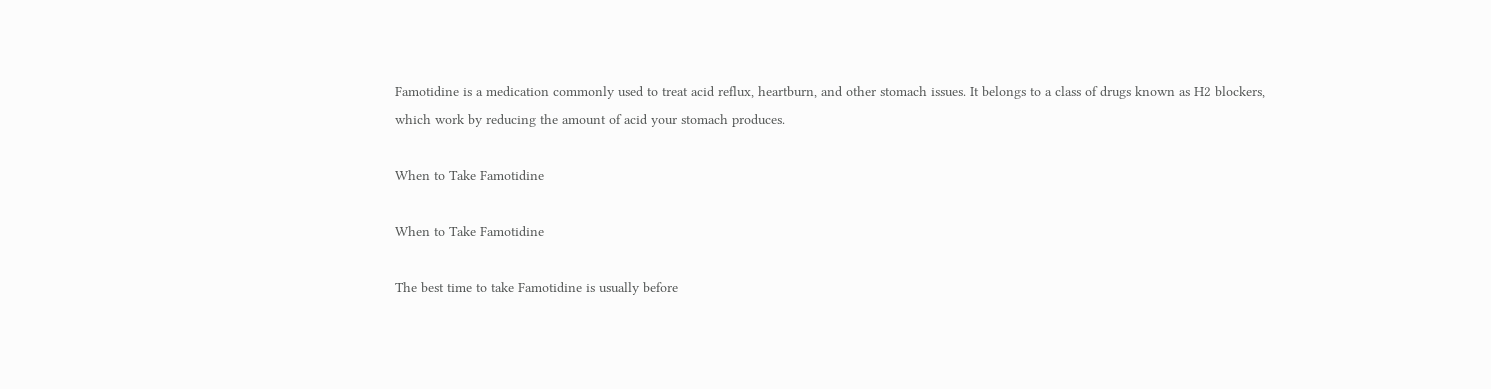Famotidine is a medication commonly used to treat acid reflux, heartburn, and other stomach issues. It belongs to a class of drugs known as H2 blockers, which work by reducing the amount of acid your stomach produces.

When to Take Famotidine

When to Take Famotidine

The best time to take Famotidine is usually before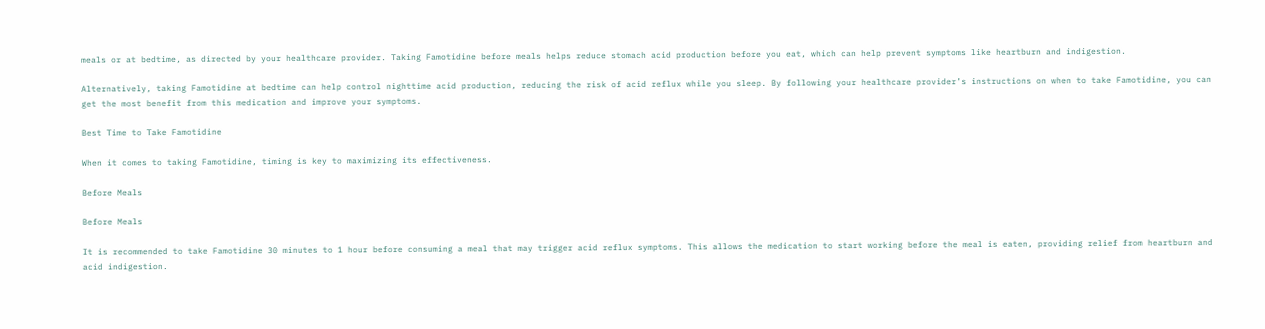meals or at bedtime, as directed by your healthcare provider. Taking Famotidine before meals helps reduce stomach acid production before you eat, which can help prevent symptoms like heartburn and indigestion.

Alternatively, taking Famotidine at bedtime can help control nighttime acid production, reducing the risk of acid reflux while you sleep. By following your healthcare provider’s instructions on when to take Famotidine, you can get the most benefit from this medication and improve your symptoms.

Best Time to Take Famotidine

When it comes to taking Famotidine, timing is key to maximizing its effectiveness.

Before Meals

Before Meals

It is recommended to take Famotidine 30 minutes to 1 hour before consuming a meal that may trigger acid reflux symptoms. This allows the medication to start working before the meal is eaten, providing relief from heartburn and acid indigestion.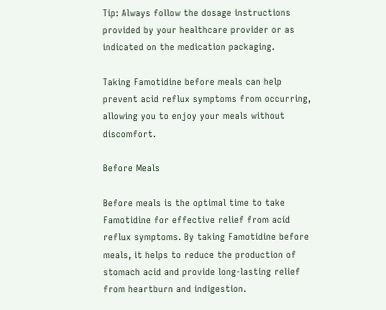Tip: Always follow the dosage instructions provided by your healthcare provider or as indicated on the medication packaging.

Taking Famotidine before meals can help prevent acid reflux symptoms from occurring, allowing you to enjoy your meals without discomfort.

Before Meals

Before meals is the optimal time to take Famotidine for effective relief from acid reflux symptoms. By taking Famotidine before meals, it helps to reduce the production of stomach acid and provide long-lasting relief from heartburn and indigestion.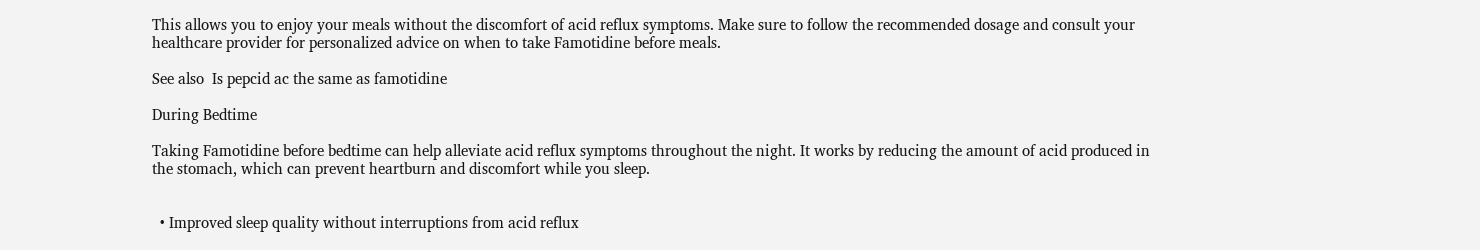This allows you to enjoy your meals without the discomfort of acid reflux symptoms. Make sure to follow the recommended dosage and consult your healthcare provider for personalized advice on when to take Famotidine before meals.

See also  Is pepcid ac the same as famotidine

During Bedtime

Taking Famotidine before bedtime can help alleviate acid reflux symptoms throughout the night. It works by reducing the amount of acid produced in the stomach, which can prevent heartburn and discomfort while you sleep.


  • Improved sleep quality without interruptions from acid reflux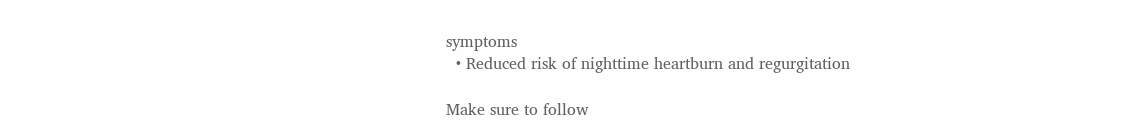symptoms
  • Reduced risk of nighttime heartburn and regurgitation

Make sure to follow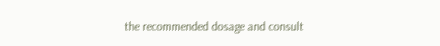the recommended dosage and consult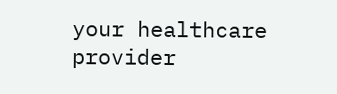your healthcare provider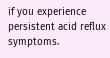if you experience persistent acid reflux symptoms.